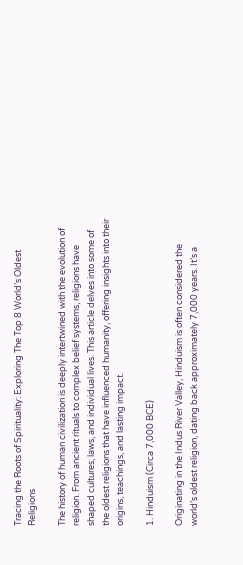Tracing the Roots of Spirituality: Exploring The Top 8 World’s Oldest Religions

The history of human civilization is deeply intertwined with the evolution of religion. From ancient rituals to complex belief systems, religions have shaped cultures, laws, and individual lives. This article delves into some of the oldest religions that have influenced humanity, offering insights into their origins, teachings, and lasting impact.

1. Hinduism (Circa 7,000 BCE)

Originating in the Indus River Valley, Hinduism is often considered the world’s oldest religion, dating back approximately 7,000 years. It’s a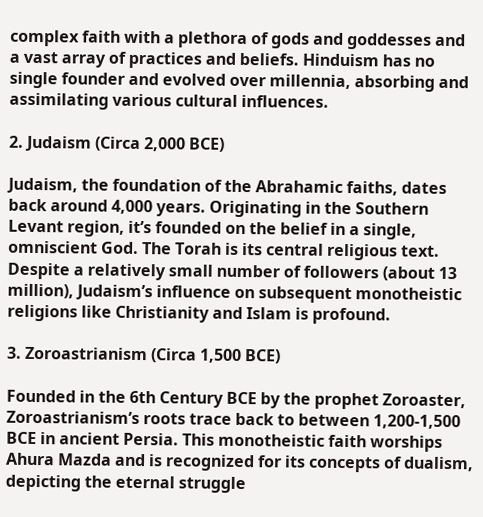complex faith with a plethora of gods and goddesses and a vast array of practices and beliefs. Hinduism has no single founder and evolved over millennia, absorbing and assimilating various cultural influences.

2. Judaism (Circa 2,000 BCE)

Judaism, the foundation of the Abrahamic faiths, dates back around 4,000 years. Originating in the Southern Levant region, it’s founded on the belief in a single, omniscient God. The Torah is its central religious text. Despite a relatively small number of followers (about 13 million), Judaism’s influence on subsequent monotheistic religions like Christianity and Islam is profound.

3. Zoroastrianism (Circa 1,500 BCE)

Founded in the 6th Century BCE by the prophet Zoroaster, Zoroastrianism’s roots trace back to between 1,200-1,500 BCE in ancient Persia. This monotheistic faith worships Ahura Mazda and is recognized for its concepts of dualism, depicting the eternal struggle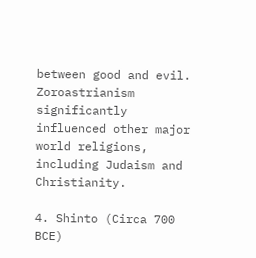between good and evil. Zoroastrianism significantly influenced other major world religions, including Judaism and Christianity.

4. Shinto (Circa 700 BCE)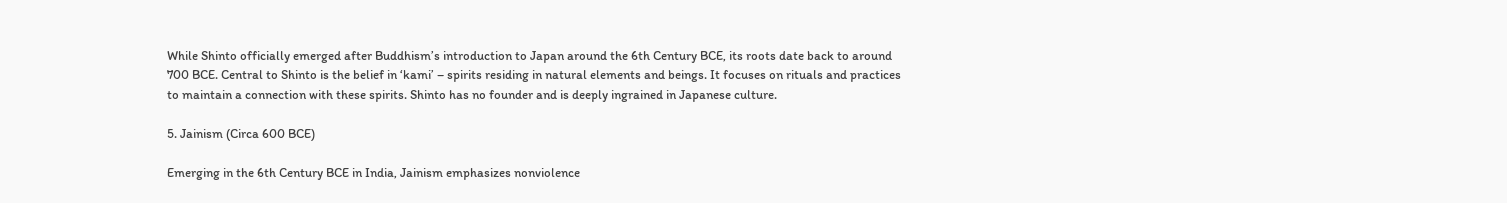While Shinto officially emerged after Buddhism’s introduction to Japan around the 6th Century BCE, its roots date back to around 700 BCE. Central to Shinto is the belief in ‘kami’ – spirits residing in natural elements and beings. It focuses on rituals and practices to maintain a connection with these spirits. Shinto has no founder and is deeply ingrained in Japanese culture.

5. Jainism (Circa 600 BCE)

Emerging in the 6th Century BCE in India, Jainism emphasizes nonviolence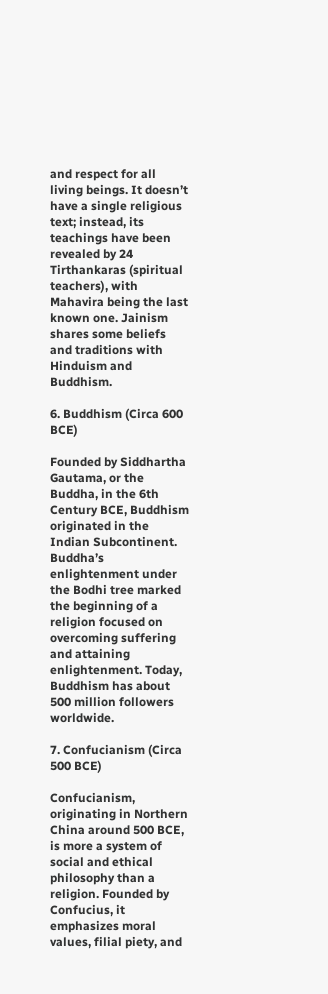and respect for all living beings. It doesn’t have a single religious text; instead, its teachings have been revealed by 24 Tirthankaras (spiritual teachers), with Mahavira being the last known one. Jainism shares some beliefs and traditions with Hinduism and Buddhism.

6. Buddhism (Circa 600 BCE)

Founded by Siddhartha Gautama, or the Buddha, in the 6th Century BCE, Buddhism originated in the Indian Subcontinent. Buddha’s enlightenment under the Bodhi tree marked the beginning of a religion focused on overcoming suffering and attaining enlightenment. Today, Buddhism has about 500 million followers worldwide.

7. Confucianism (Circa 500 BCE)

Confucianism, originating in Northern China around 500 BCE, is more a system of social and ethical philosophy than a religion. Founded by Confucius, it emphasizes moral values, filial piety, and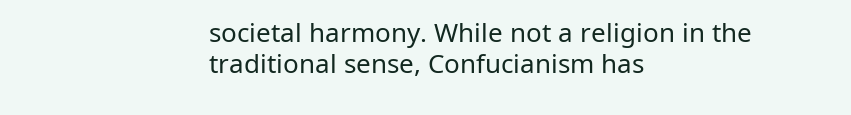societal harmony. While not a religion in the traditional sense, Confucianism has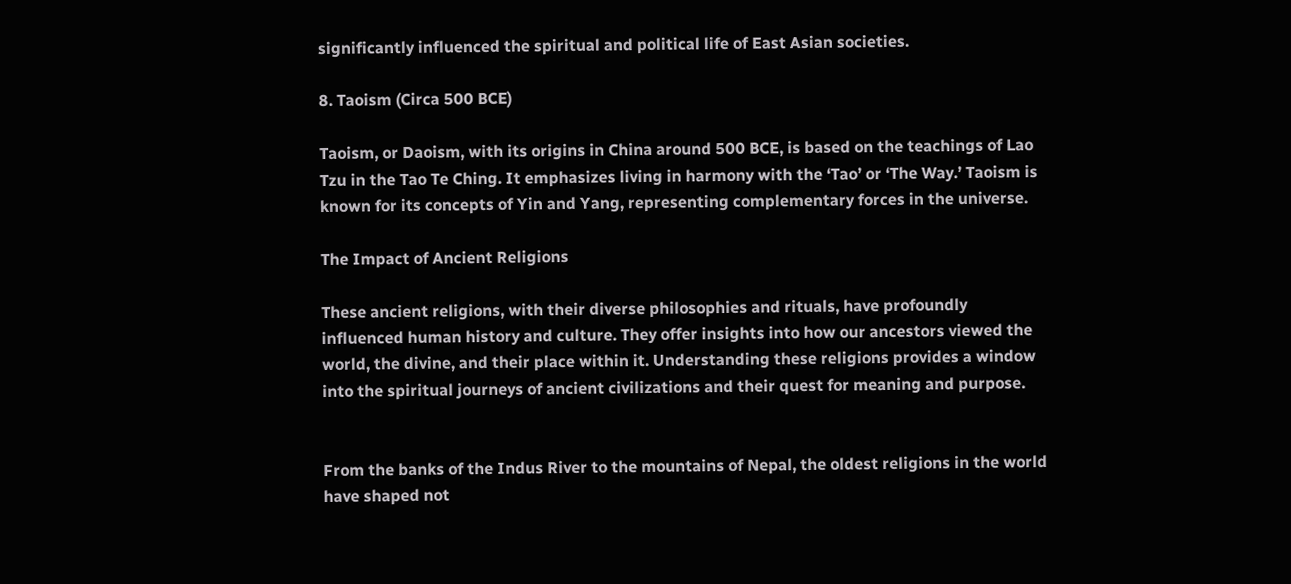significantly influenced the spiritual and political life of East Asian societies.

8. Taoism (Circa 500 BCE)

Taoism, or Daoism, with its origins in China around 500 BCE, is based on the teachings of Lao Tzu in the Tao Te Ching. It emphasizes living in harmony with the ‘Tao’ or ‘The Way.’ Taoism is known for its concepts of Yin and Yang, representing complementary forces in the universe.

The Impact of Ancient Religions

These ancient religions, with their diverse philosophies and rituals, have profoundly influenced human history and culture. They offer insights into how our ancestors viewed the world, the divine, and their place within it. Understanding these religions provides a window into the spiritual journeys of ancient civilizations and their quest for meaning and purpose.


From the banks of the Indus River to the mountains of Nepal, the oldest religions in the world have shaped not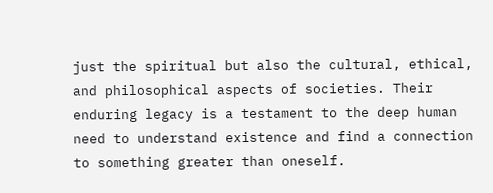just the spiritual but also the cultural, ethical, and philosophical aspects of societies. Their enduring legacy is a testament to the deep human need to understand existence and find a connection to something greater than oneself.